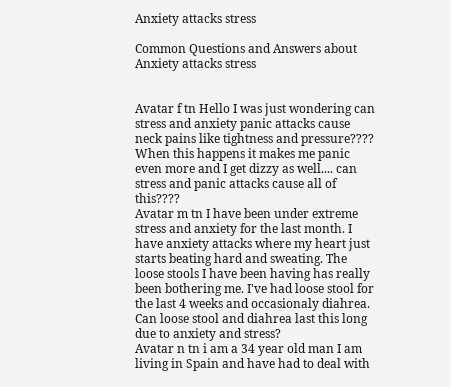Anxiety attacks stress

Common Questions and Answers about Anxiety attacks stress


Avatar f tn Hello I was just wondering can stress and anxiety panic attacks cause neck pains like tightness and pressure???? When this happens it makes me panic even more and I get dizzy as well.... can stress and panic attacks cause all of this????
Avatar m tn I have been under extreme stress and anxiety for the last month. I have anxiety attacks where my heart just starts beating hard and sweating. The loose stools I have been having has really been bothering me. I've had loose stool for the last 4 weeks and occasionaly diahrea. Can loose stool and diahrea last this long due to anxiety and stress?
Avatar n tn i am a 34 year old man I am living in Spain and have had to deal with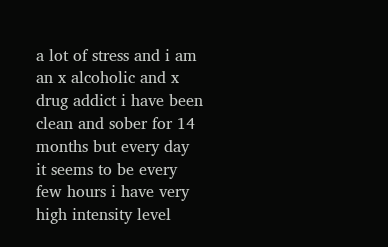a lot of stress and i am an x alcoholic and x drug addict i have been clean and sober for 14 months but every day it seems to be every few hours i have very high intensity level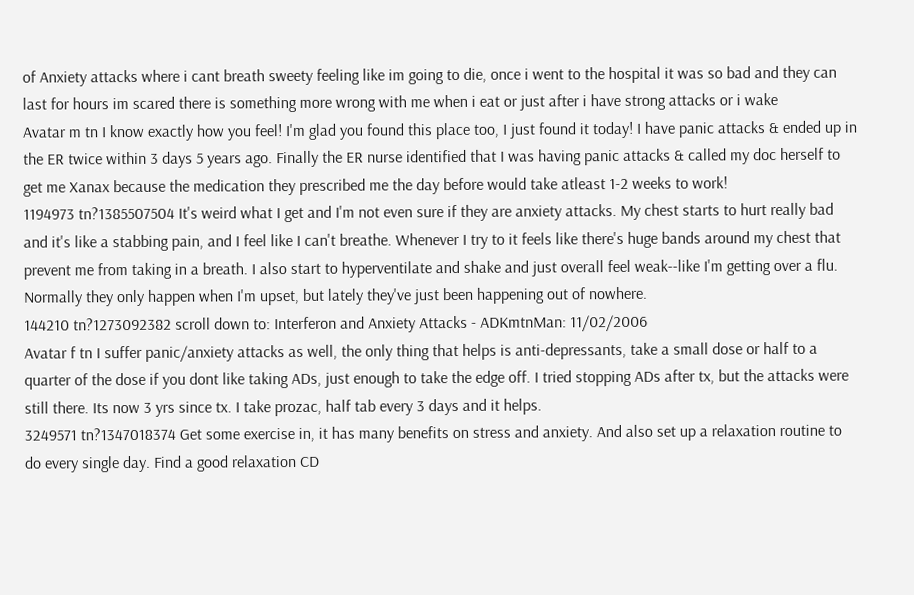of Anxiety attacks where i cant breath sweety feeling like im going to die, once i went to the hospital it was so bad and they can last for hours im scared there is something more wrong with me when i eat or just after i have strong attacks or i wake
Avatar m tn I know exactly how you feel! I'm glad you found this place too, I just found it today! I have panic attacks & ended up in the ER twice within 3 days 5 years ago. Finally the ER nurse identified that I was having panic attacks & called my doc herself to get me Xanax because the medication they prescribed me the day before would take atleast 1-2 weeks to work!
1194973 tn?1385507504 It's weird what I get and I'm not even sure if they are anxiety attacks. My chest starts to hurt really bad and it's like a stabbing pain, and I feel like I can't breathe. Whenever I try to it feels like there's huge bands around my chest that prevent me from taking in a breath. I also start to hyperventilate and shake and just overall feel weak--like I'm getting over a flu. Normally they only happen when I'm upset, but lately they've just been happening out of nowhere.
144210 tn?1273092382 scroll down to: Interferon and Anxiety Attacks - ADKmtnMan: 11/02/2006
Avatar f tn I suffer panic/anxiety attacks as well, the only thing that helps is anti-depressants, take a small dose or half to a quarter of the dose if you dont like taking ADs, just enough to take the edge off. I tried stopping ADs after tx, but the attacks were still there. Its now 3 yrs since tx. I take prozac, half tab every 3 days and it helps.
3249571 tn?1347018374 Get some exercise in, it has many benefits on stress and anxiety. And also set up a relaxation routine to do every single day. Find a good relaxation CD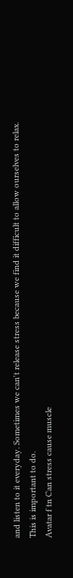and listen to it everyday. Sometimes we can't release stress because we find it difficult to allow ourselves to relax. This is important to do.
Avatar f tn Can stress cause muscle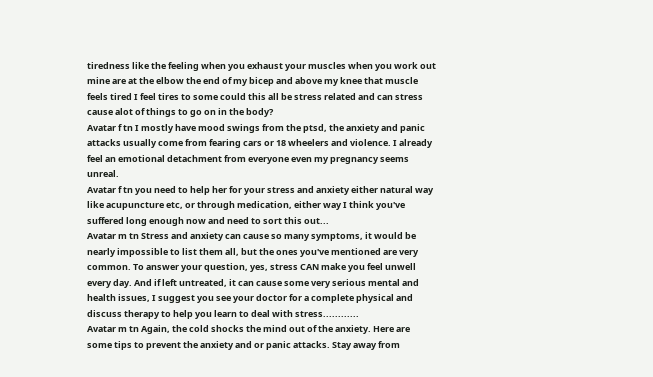tiredness like the feeling when you exhaust your muscles when you work out mine are at the elbow the end of my bicep and above my knee that muscle feels tired I feel tires to some could this all be stress related and can stress cause alot of things to go on in the body?
Avatar f tn I mostly have mood swings from the ptsd, the anxiety and panic attacks usually come from fearing cars or 18 wheelers and violence. I already feel an emotional detachment from everyone even my pregnancy seems unreal.
Avatar f tn you need to help her for your stress and anxiety either natural way like acupuncture etc, or through medication, either way I think you've suffered long enough now and need to sort this out...
Avatar m tn Stress and anxiety can cause so many symptoms, it would be nearly impossible to list them all, but the ones you've mentioned are very common. To answer your question, yes, stress CAN make you feel unwell every day. And if left untreated, it can cause some very serious mental and health issues, I suggest you see your doctor for a complete physical and discuss therapy to help you learn to deal with stress............
Avatar m tn Again, the cold shocks the mind out of the anxiety. Here are some tips to prevent the anxiety and or panic attacks. Stay away from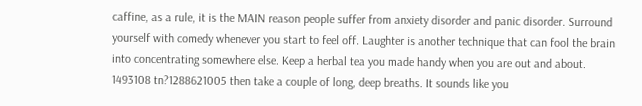caffine, as a rule, it is the MAIN reason people suffer from anxiety disorder and panic disorder. Surround yourself with comedy whenever you start to feel off. Laughter is another technique that can fool the brain into concentrating somewhere else. Keep a herbal tea you made handy when you are out and about.
1493108 tn?1288621005 then take a couple of long, deep breaths. It sounds like you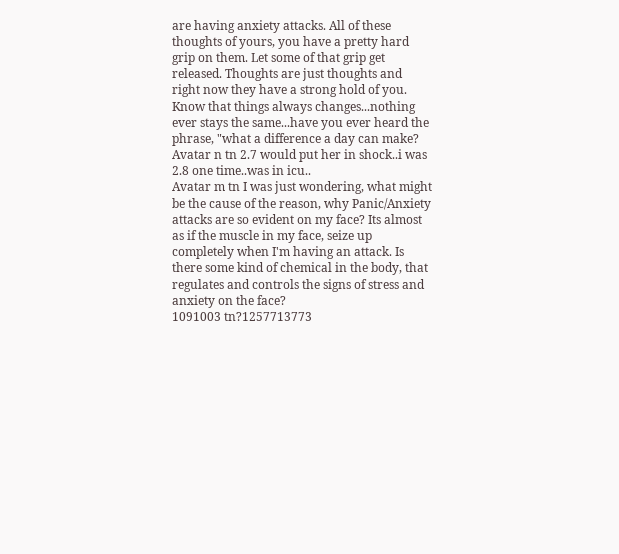are having anxiety attacks. All of these thoughts of yours, you have a pretty hard grip on them. Let some of that grip get released. Thoughts are just thoughts and right now they have a strong hold of you. Know that things always changes...nothing ever stays the same...have you ever heard the phrase, "what a difference a day can make?
Avatar n tn 2.7 would put her in shock..i was 2.8 one time..was in icu..
Avatar m tn I was just wondering, what might be the cause of the reason, why Panic/Anxiety attacks are so evident on my face? Its almost as if the muscle in my face, seize up completely when I'm having an attack. Is there some kind of chemical in the body, that regulates and controls the signs of stress and anxiety on the face?
1091003 tn?1257713773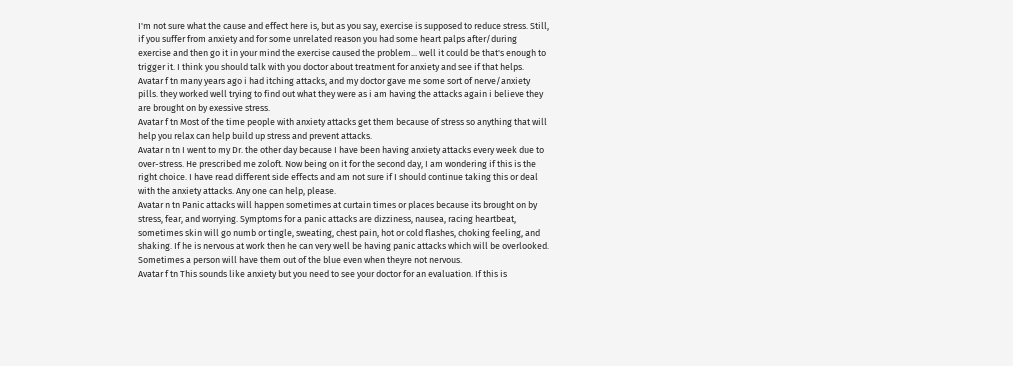I'm not sure what the cause and effect here is, but as you say, exercise is supposed to reduce stress. Still, if you suffer from anxiety and for some unrelated reason you had some heart palps after/during exercise and then go it in your mind the exercise caused the problem... well it could be that's enough to trigger it. I think you should talk with you doctor about treatment for anxiety and see if that helps.
Avatar f tn many years ago i had itching attacks, and my doctor gave me some sort of nerve/anxiety pills. they worked well trying to find out what they were as i am having the attacks again i believe they are brought on by exessive stress.
Avatar f tn Most of the time people with anxiety attacks get them because of stress so anything that will help you relax can help build up stress and prevent attacks.
Avatar n tn I went to my Dr. the other day because I have been having anxiety attacks every week due to over-stress. He prescribed me zoloft. Now being on it for the second day, I am wondering if this is the right choice. I have read different side effects and am not sure if I should continue taking this or deal with the anxiety attacks. Any one can help, please.
Avatar n tn Panic attacks will happen sometimes at curtain times or places because its brought on by stress, fear, and worrying. Symptoms for a panic attacks are dizziness, nausea, racing heartbeat, sometimes skin will go numb or tingle, sweating, chest pain, hot or cold flashes, choking feeling, and shaking. If he is nervous at work then he can very well be having panic attacks which will be overlooked. Sometimes a person will have them out of the blue even when theyre not nervous.
Avatar f tn This sounds like anxiety but you need to see your doctor for an evaluation. If this is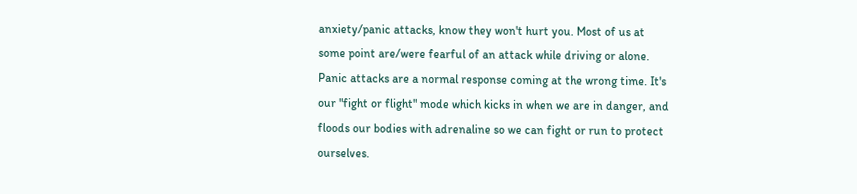anxiety/panic attacks, know they won't hurt you. Most of us at some point are/were fearful of an attack while driving or alone. Panic attacks are a normal response coming at the wrong time. It's our "fight or flight" mode which kicks in when we are in danger, and floods our bodies with adrenaline so we can fight or run to protect ourselves.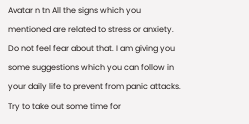Avatar n tn All the signs which you mentioned are related to stress or anxiety. Do not feel fear about that. I am giving you some suggestions which you can follow in your daily life to prevent from panic attacks. Try to take out some time for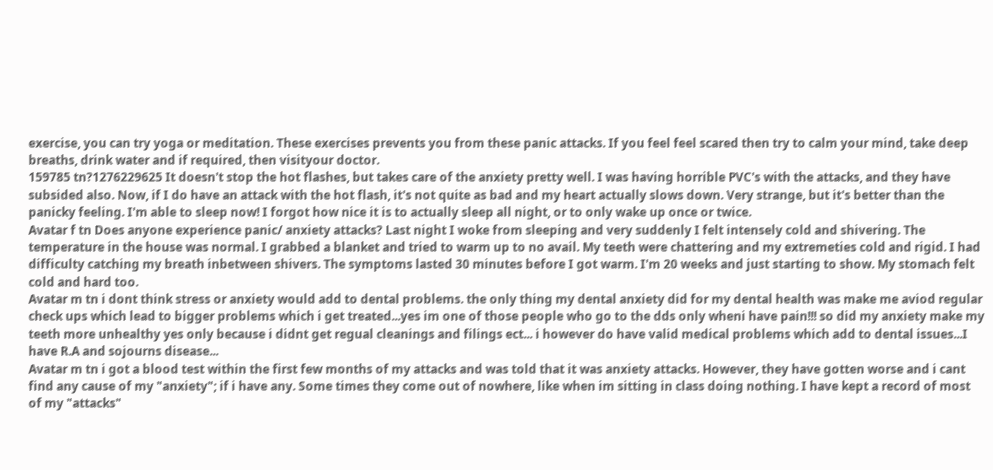exercise, you can try yoga or meditation. These exercises prevents you from these panic attacks. If you feel feel scared then try to calm your mind, take deep breaths, drink water and if required, then visityour doctor.
159785 tn?1276229625 It doesn't stop the hot flashes, but takes care of the anxiety pretty well. I was having horrible PVC's with the attacks, and they have subsided also. Now, if I do have an attack with the hot flash, it's not quite as bad and my heart actually slows down. Very strange, but it's better than the panicky feeling. I'm able to sleep now! I forgot how nice it is to actually sleep all night, or to only wake up once or twice.
Avatar f tn Does anyone experience panic/ anxiety attacks? Last night I woke from sleeping and very suddenly I felt intensely cold and shivering. The temperature in the house was normal. I grabbed a blanket and tried to warm up to no avail. My teeth were chattering and my extremeties cold and rigid. I had difficulty catching my breath inbetween shivers. The symptoms lasted 30 minutes before I got warm. I'm 20 weeks and just starting to show. My stomach felt cold and hard too.
Avatar m tn i dont think stress or anxiety would add to dental problems. the only thing my dental anxiety did for my dental health was make me aviod regular check ups which lead to bigger problems which i get treated...yes im one of those people who go to the dds only wheni have pain!!! so did my anxiety make my teeth more unhealthy yes only because i didnt get regual cleanings and filings ect... i however do have valid medical problems which add to dental issues...I have R.A and sojourns disease...
Avatar m tn i got a blood test within the first few months of my attacks and was told that it was anxiety attacks. However, they have gotten worse and i cant find any cause of my "anxiety"; if i have any. Some times they come out of nowhere, like when im sitting in class doing nothing. I have kept a record of most of my "attacks"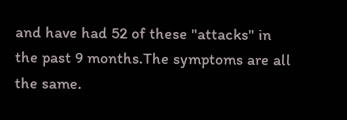and have had 52 of these "attacks" in the past 9 months.The symptoms are all the same.